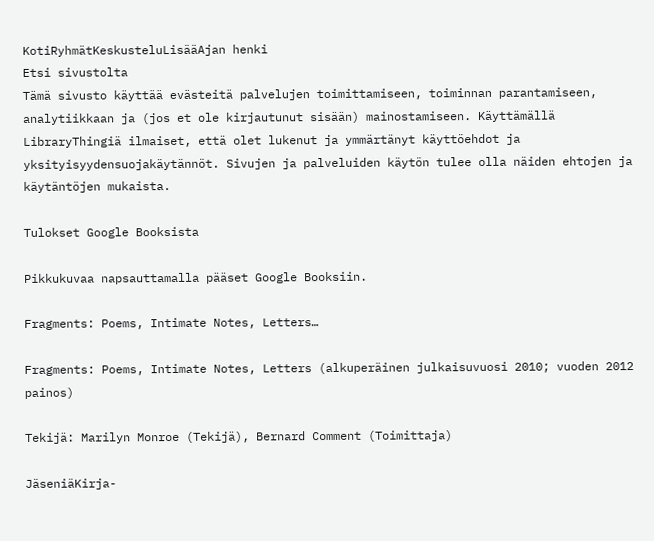KotiRyhmätKeskusteluLisääAjan henki
Etsi sivustolta
Tämä sivusto käyttää evästeitä palvelujen toimittamiseen, toiminnan parantamiseen, analytiikkaan ja (jos et ole kirjautunut sisään) mainostamiseen. Käyttämällä LibraryThingiä ilmaiset, että olet lukenut ja ymmärtänyt käyttöehdot ja yksityisyydensuojakäytännöt. Sivujen ja palveluiden käytön tulee olla näiden ehtojen ja käytäntöjen mukaista.

Tulokset Google Booksista

Pikkukuvaa napsauttamalla pääset Google Booksiin.

Fragments: Poems, Intimate Notes, Letters…

Fragments: Poems, Intimate Notes, Letters (alkuperäinen julkaisuvuosi 2010; vuoden 2012 painos)

Tekijä: Marilyn Monroe (Tekijä), Bernard Comment (Toimittaja)

JäseniäKirja-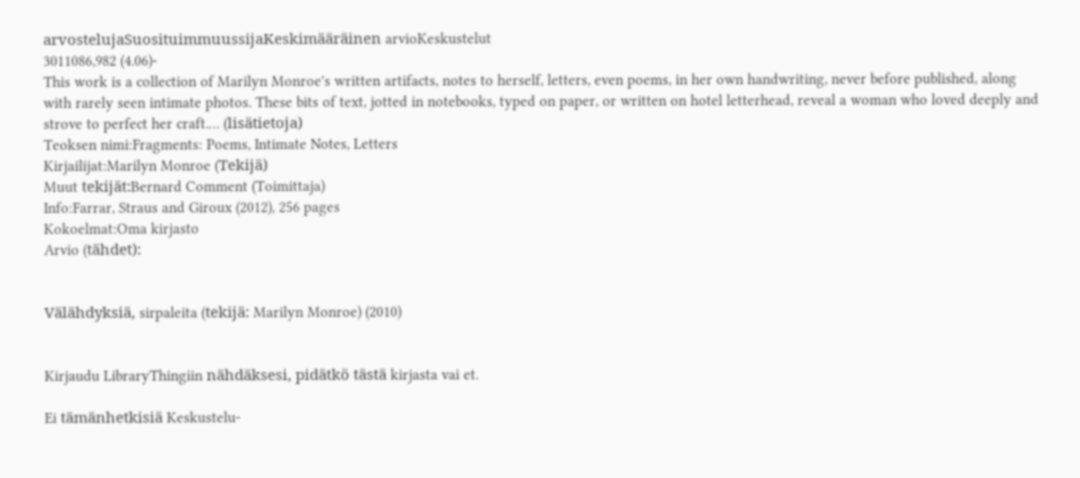arvostelujaSuosituimmuussijaKeskimääräinen arvioKeskustelut
3011086,982 (4.06)-
This work is a collection of Marilyn Monroe's written artifacts, notes to herself, letters, even poems, in her own handwriting, never before published, along with rarely seen intimate photos. These bits of text, jotted in notebooks, typed on paper, or written on hotel letterhead, reveal a woman who loved deeply and strove to perfect her craft.… (lisätietoja)
Teoksen nimi:Fragments: Poems, Intimate Notes, Letters
Kirjailijat:Marilyn Monroe (Tekijä)
Muut tekijät:Bernard Comment (Toimittaja)
Info:Farrar, Straus and Giroux (2012), 256 pages
Kokoelmat:Oma kirjasto
Arvio (tähdet):


Välähdyksiä, sirpaleita (tekijä: Marilyn Monroe) (2010)


Kirjaudu LibraryThingiin nähdäksesi, pidätkö tästä kirjasta vai et.

Ei tämänhetkisiä Keskustelu-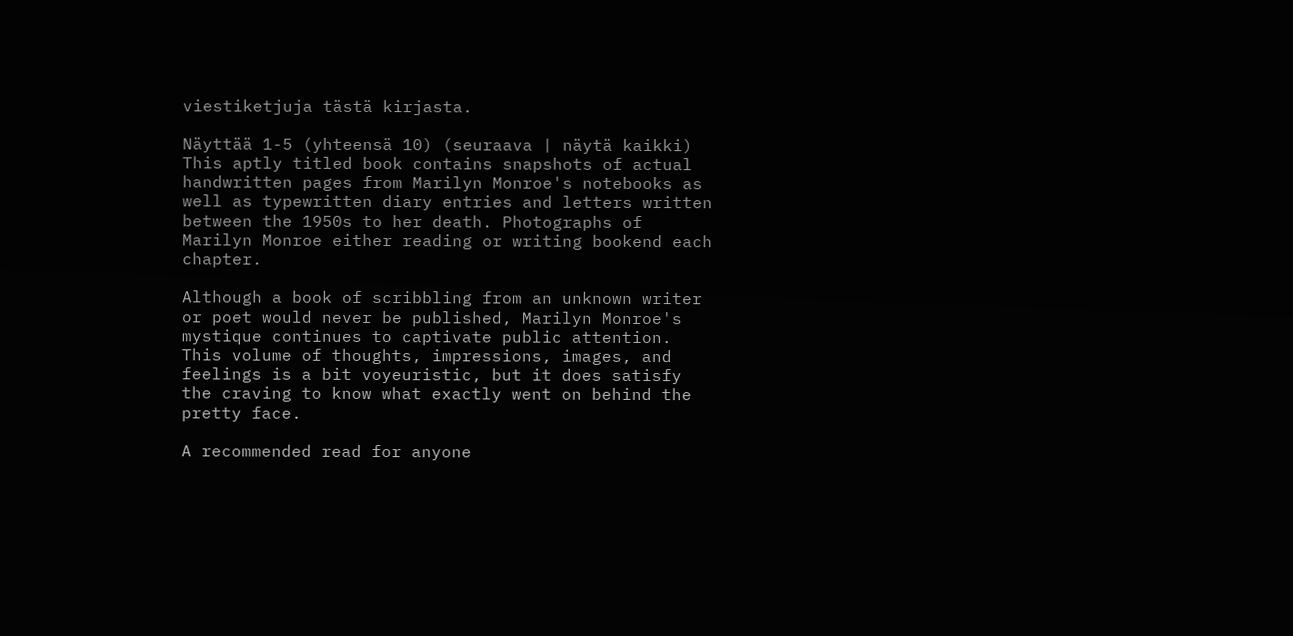viestiketjuja tästä kirjasta.

Näyttää 1-5 (yhteensä 10) (seuraava | näytä kaikki)
This aptly titled book contains snapshots of actual handwritten pages from Marilyn Monroe's notebooks as well as typewritten diary entries and letters written between the 1950s to her death. Photographs of Marilyn Monroe either reading or writing bookend each chapter.

Although a book of scribbling from an unknown writer or poet would never be published, Marilyn Monroe's mystique continues to captivate public attention. This volume of thoughts, impressions, images, and feelings is a bit voyeuristic, but it does satisfy the craving to know what exactly went on behind the pretty face.

A recommended read for anyone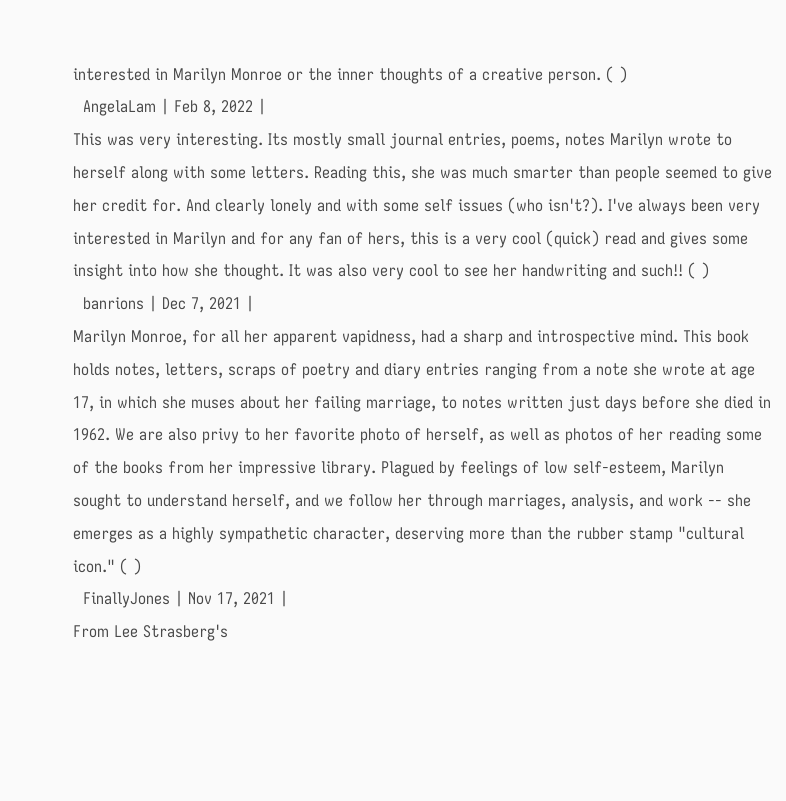interested in Marilyn Monroe or the inner thoughts of a creative person. ( )
  AngelaLam | Feb 8, 2022 |
This was very interesting. Its mostly small journal entries, poems, notes Marilyn wrote to herself along with some letters. Reading this, she was much smarter than people seemed to give her credit for. And clearly lonely and with some self issues (who isn't?). I've always been very interested in Marilyn and for any fan of hers, this is a very cool (quick) read and gives some insight into how she thought. It was also very cool to see her handwriting and such!! ( )
  banrions | Dec 7, 2021 |
Marilyn Monroe, for all her apparent vapidness, had a sharp and introspective mind. This book holds notes, letters, scraps of poetry and diary entries ranging from a note she wrote at age 17, in which she muses about her failing marriage, to notes written just days before she died in 1962. We are also privy to her favorite photo of herself, as well as photos of her reading some of the books from her impressive library. Plagued by feelings of low self-esteem, Marilyn sought to understand herself, and we follow her through marriages, analysis, and work -- she emerges as a highly sympathetic character, deserving more than the rubber stamp "cultural icon." ( )
  FinallyJones | Nov 17, 2021 |
From Lee Strasberg's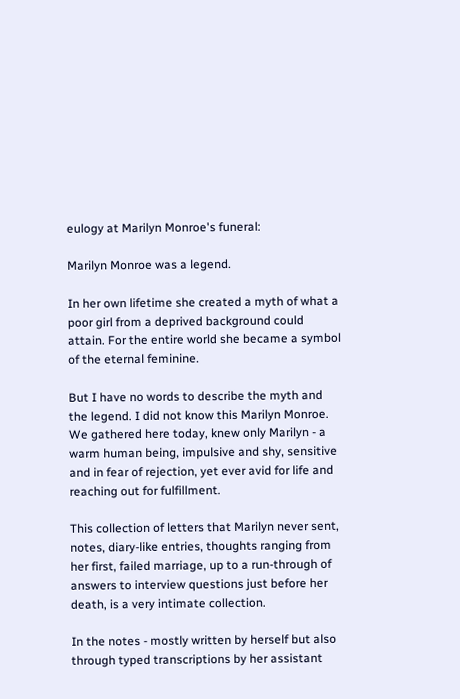eulogy at Marilyn Monroe's funeral:

Marilyn Monroe was a legend.

In her own lifetime she created a myth of what a poor girl from a deprived background could attain. For the entire world she became a symbol of the eternal feminine.

But I have no words to describe the myth and the legend. I did not know this Marilyn Monroe. We gathered here today, knew only Marilyn - a warm human being, impulsive and shy, sensitive and in fear of rejection, yet ever avid for life and reaching out for fulfillment.

This collection of letters that Marilyn never sent, notes, diary-like entries, thoughts ranging from her first, failed marriage, up to a run-through of answers to interview questions just before her death, is a very intimate collection.

In the notes - mostly written by herself but also through typed transcriptions by her assistant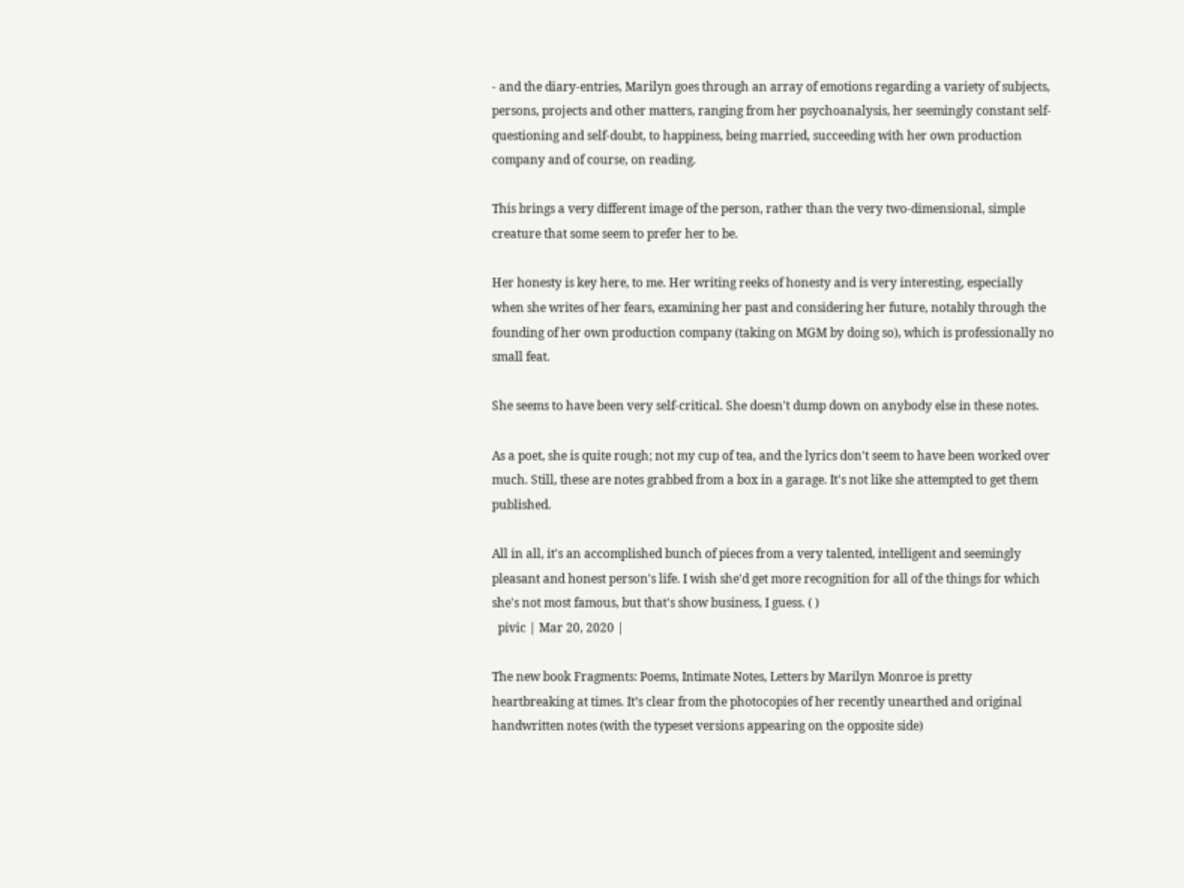- and the diary-entries, Marilyn goes through an array of emotions regarding a variety of subjects, persons, projects and other matters, ranging from her psychoanalysis, her seemingly constant self-questioning and self-doubt, to happiness, being married, succeeding with her own production company and of course, on reading.

This brings a very different image of the person, rather than the very two-dimensional, simple creature that some seem to prefer her to be.

Her honesty is key here, to me. Her writing reeks of honesty and is very interesting, especially when she writes of her fears, examining her past and considering her future, notably through the founding of her own production company (taking on MGM by doing so), which is professionally no small feat.

She seems to have been very self-critical. She doesn't dump down on anybody else in these notes.

As a poet, she is quite rough; not my cup of tea, and the lyrics don't seem to have been worked over much. Still, these are notes grabbed from a box in a garage. It's not like she attempted to get them published.

All in all, it's an accomplished bunch of pieces from a very talented, intelligent and seemingly pleasant and honest person's life. I wish she'd get more recognition for all of the things for which she's not most famous, but that's show business, I guess. ( )
  pivic | Mar 20, 2020 |

The new book Fragments: Poems, Intimate Notes, Letters by Marilyn Monroe is pretty heartbreaking at times. It’s clear from the photocopies of her recently unearthed and original handwritten notes (with the typeset versions appearing on the opposite side)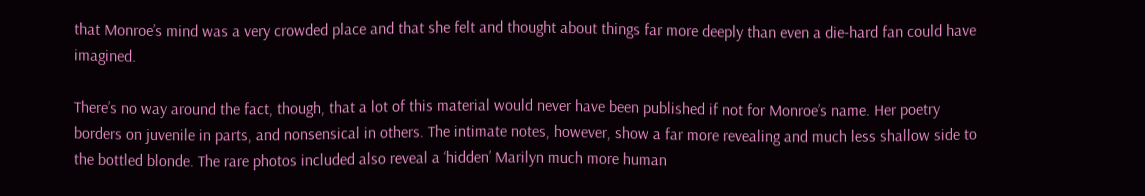that Monroe’s mind was a very crowded place and that she felt and thought about things far more deeply than even a die-hard fan could have imagined.

There’s no way around the fact, though, that a lot of this material would never have been published if not for Monroe’s name. Her poetry borders on juvenile in parts, and nonsensical in others. The intimate notes, however, show a far more revealing and much less shallow side to the bottled blonde. The rare photos included also reveal a ‘hidden’ Marilyn much more human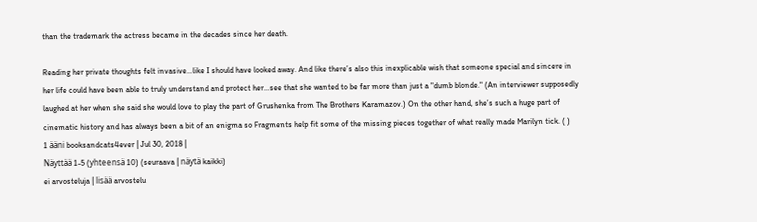than the trademark the actress became in the decades since her death.

Reading her private thoughts felt invasive…like I should have looked away. And like there’s also this inexplicable wish that someone special and sincere in her life could have been able to truly understand and protect her…see that she wanted to be far more than just a "dumb blonde." (An interviewer supposedly laughed at her when she said she would love to play the part of Grushenka from The Brothers Karamazov.) On the other hand, she’s such a huge part of cinematic history and has always been a bit of an enigma so Fragments help fit some of the missing pieces together of what really made Marilyn tick. ( )
1 ääni booksandcats4ever | Jul 30, 2018 |
Näyttää 1-5 (yhteensä 10) (seuraava | näytä kaikki)
ei arvosteluja | lisää arvostelu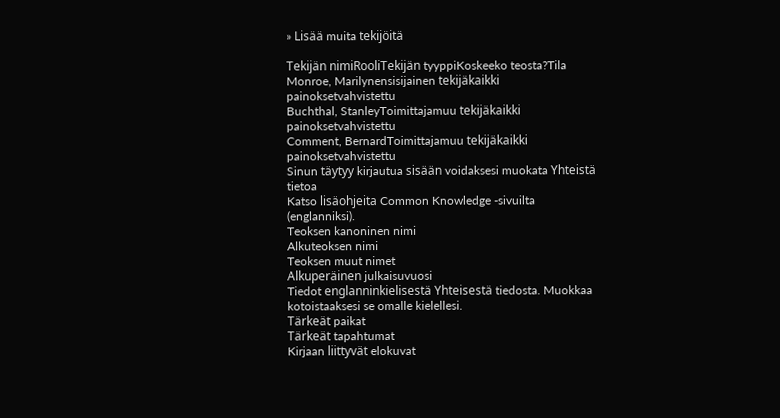» Lisää muita tekijöitä

Tekijän nimiRooliTekijän tyyppiKoskeeko teosta?Tila
Monroe, Marilynensisijainen tekijäkaikki painoksetvahvistettu
Buchthal, StanleyToimittajamuu tekijäkaikki painoksetvahvistettu
Comment, BernardToimittajamuu tekijäkaikki painoksetvahvistettu
Sinun täytyy kirjautua sisään voidaksesi muokata Yhteistä tietoa
Katso lisäohjeita Common Knowledge -sivuilta (englanniksi).
Teoksen kanoninen nimi
Alkuteoksen nimi
Teoksen muut nimet
Alkuperäinen julkaisuvuosi
Tiedot englanninkielisestä Yhteisestä tiedosta. Muokkaa kotoistaaksesi se omalle kielellesi.
Tärkeät paikat
Tärkeät tapahtumat
Kirjaan liittyvät elokuvat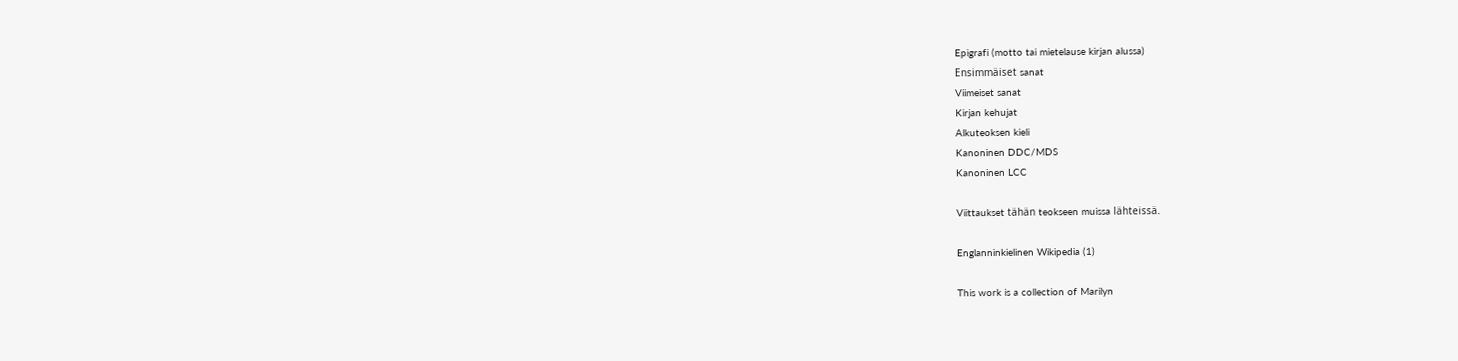Epigrafi (motto tai mietelause kirjan alussa)
Ensimmäiset sanat
Viimeiset sanat
Kirjan kehujat
Alkuteoksen kieli
Kanoninen DDC/MDS
Kanoninen LCC

Viittaukset tähän teokseen muissa lähteissä.

Englanninkielinen Wikipedia (1)

This work is a collection of Marilyn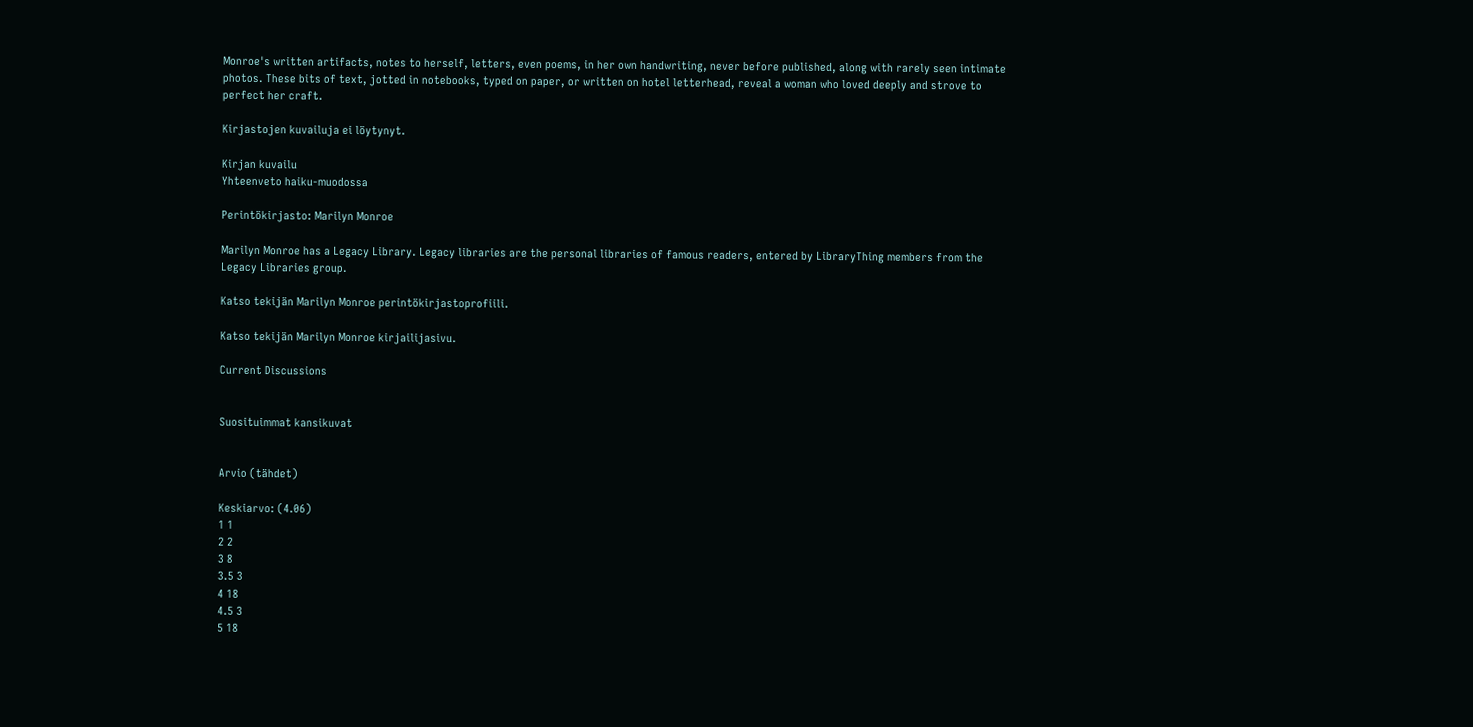Monroe's written artifacts, notes to herself, letters, even poems, in her own handwriting, never before published, along with rarely seen intimate photos. These bits of text, jotted in notebooks, typed on paper, or written on hotel letterhead, reveal a woman who loved deeply and strove to perfect her craft.

Kirjastojen kuvailuja ei löytynyt.

Kirjan kuvailu
Yhteenveto haiku-muodossa

Perintökirjasto: Marilyn Monroe

Marilyn Monroe has a Legacy Library. Legacy libraries are the personal libraries of famous readers, entered by LibraryThing members from the Legacy Libraries group.

Katso tekijän Marilyn Monroe perintökirjastoprofiili.

Katso tekijän Marilyn Monroe kirjailijasivu.

Current Discussions


Suosituimmat kansikuvat


Arvio (tähdet)

Keskiarvo: (4.06)
1 1
2 2
3 8
3.5 3
4 18
4.5 3
5 18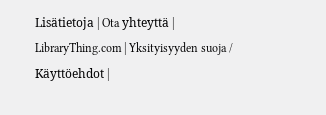Lisätietoja | Ota yhteyttä | LibraryThing.com | Yksityisyyden suoja / Käyttöehdot |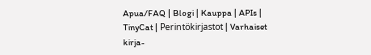Apua/FAQ | Blogi | Kauppa | APIs | TinyCat | Perintökirjastot | Varhaiset kirja-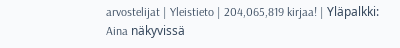arvostelijat | Yleistieto | 204,065,819 kirjaa! | Yläpalkki: Aina näkyvissä